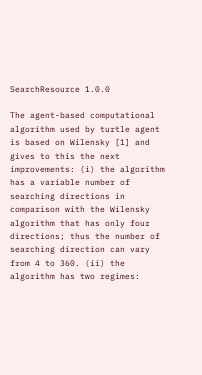SearchResource 1.0.0

The agent-based computational algorithm used by turtle agent is based on Wilensky [1] and gives to this the next improvements: (i) the algorithm has a variable number of searching directions in comparison with the Wilensky algorithm that has only four directions; thus the number of searching direction can vary from 4 to 360. (ii) the algorithm has two regimes: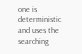one is deterministic and uses the searching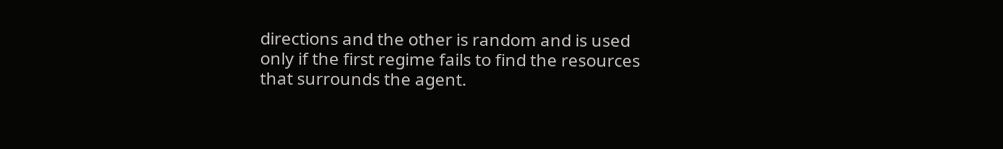directions and the other is random and is used only if the first regime fails to find the resources that surrounds the agent.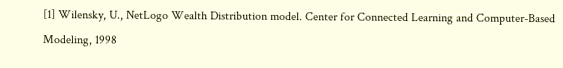[1] Wilensky, U., NetLogo Wealth Distribution model. Center for Connected Learning and Computer-Based Modeling, 1998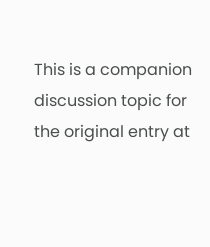This is a companion discussion topic for the original entry at